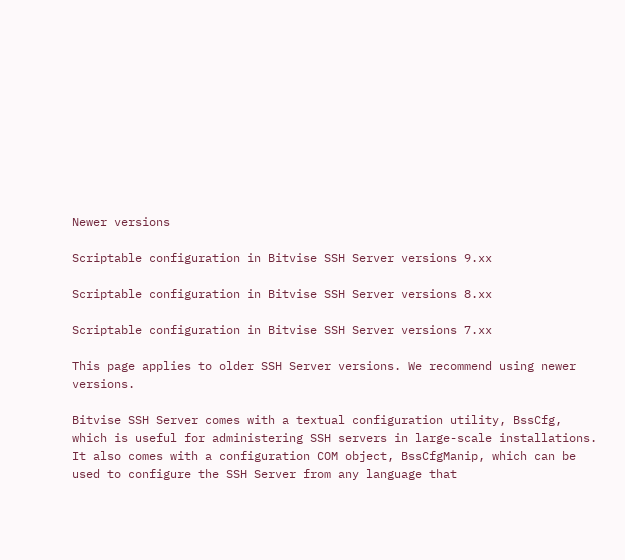Newer versions

Scriptable configuration in Bitvise SSH Server versions 9.xx

Scriptable configuration in Bitvise SSH Server versions 8.xx

Scriptable configuration in Bitvise SSH Server versions 7.xx

This page applies to older SSH Server versions. We recommend using newer versions.

Bitvise SSH Server comes with a textual configuration utility, BssCfg, which is useful for administering SSH servers in large-scale installations. It also comes with a configuration COM object, BssCfgManip, which can be used to configure the SSH Server from any language that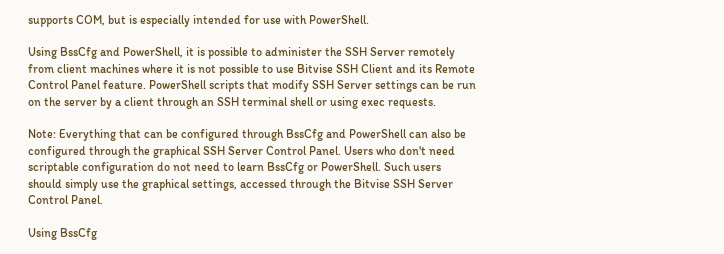supports COM, but is especially intended for use with PowerShell.

Using BssCfg and PowerShell, it is possible to administer the SSH Server remotely from client machines where it is not possible to use Bitvise SSH Client and its Remote Control Panel feature. PowerShell scripts that modify SSH Server settings can be run on the server by a client through an SSH terminal shell or using exec requests.

Note: Everything that can be configured through BssCfg and PowerShell can also be configured through the graphical SSH Server Control Panel. Users who don't need scriptable configuration do not need to learn BssCfg or PowerShell. Such users should simply use the graphical settings, accessed through the Bitvise SSH Server Control Panel.

Using BssCfg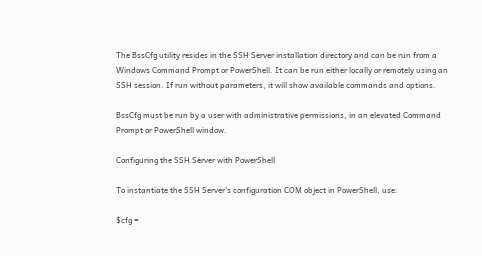The BssCfg utility resides in the SSH Server installation directory and can be run from a Windows Command Prompt or PowerShell. It can be run either locally or remotely using an SSH session. If run without parameters, it will show available commands and options.

BssCfg must be run by a user with administrative permissions, in an elevated Command Prompt or PowerShell window.

Configuring the SSH Server with PowerShell

To instantiate the SSH Server's configuration COM object in PowerShell, use:

$cfg =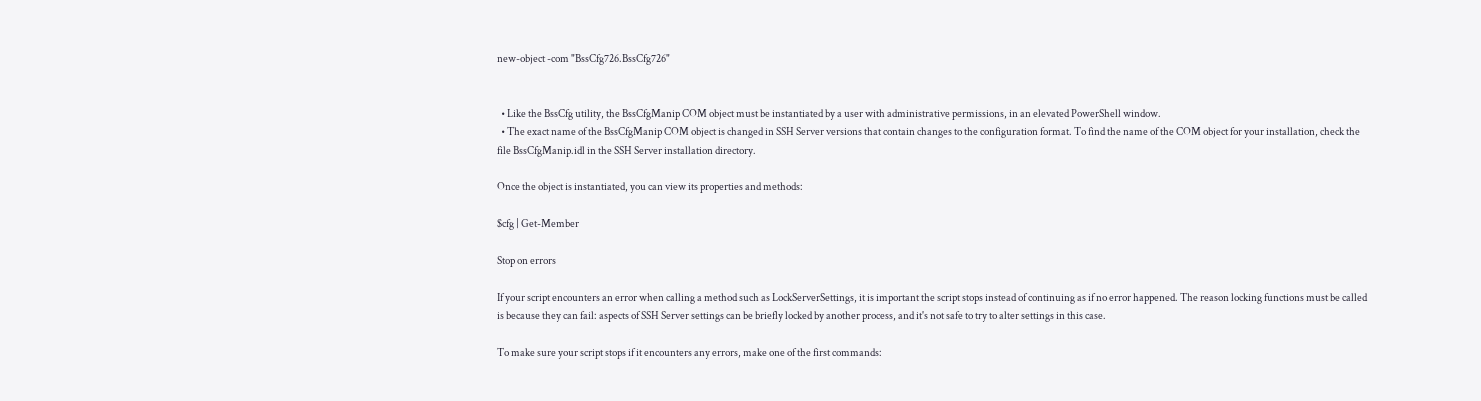new-object -com "BssCfg726.BssCfg726"


  • Like the BssCfg utility, the BssCfgManip COM object must be instantiated by a user with administrative permissions, in an elevated PowerShell window.
  • The exact name of the BssCfgManip COM object is changed in SSH Server versions that contain changes to the configuration format. To find the name of the COM object for your installation, check the file BssCfgManip.idl in the SSH Server installation directory.

Once the object is instantiated, you can view its properties and methods:

$cfg | Get-Member

Stop on errors

If your script encounters an error when calling a method such as LockServerSettings, it is important the script stops instead of continuing as if no error happened. The reason locking functions must be called is because they can fail: aspects of SSH Server settings can be briefly locked by another process, and it's not safe to try to alter settings in this case.

To make sure your script stops if it encounters any errors, make one of the first commands: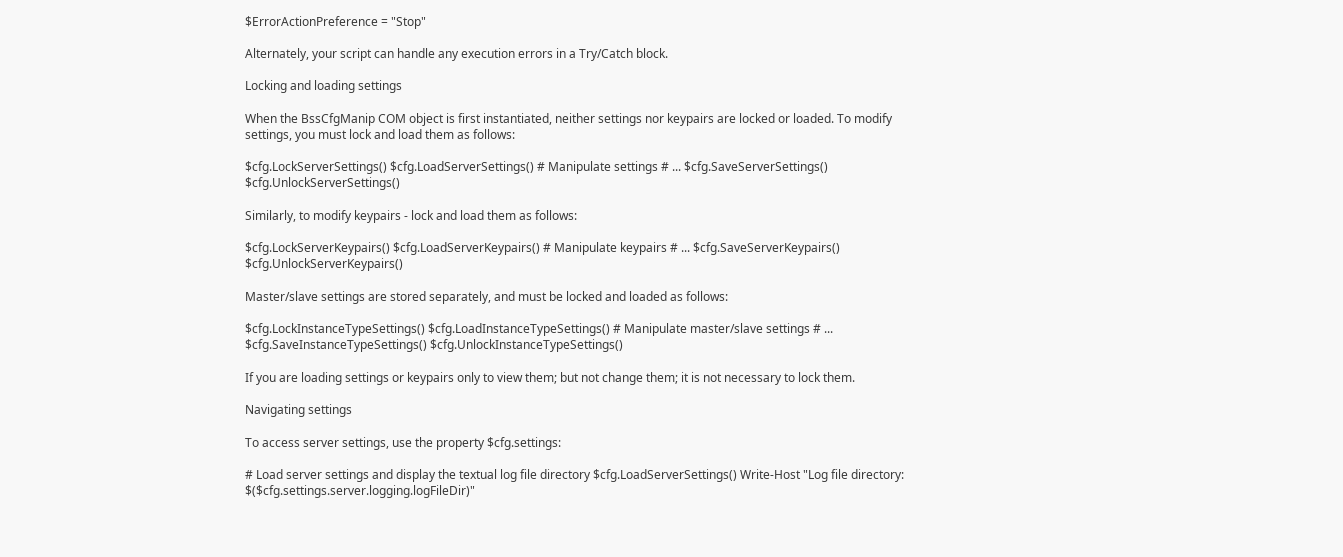$ErrorActionPreference = "Stop"

Alternately, your script can handle any execution errors in a Try/Catch block.

Locking and loading settings

When the BssCfgManip COM object is first instantiated, neither settings nor keypairs are locked or loaded. To modify settings, you must lock and load them as follows:

$cfg.LockServerSettings() $cfg.LoadServerSettings() # Manipulate settings # ... $cfg.SaveServerSettings() $cfg.UnlockServerSettings()

Similarly, to modify keypairs - lock and load them as follows:

$cfg.LockServerKeypairs() $cfg.LoadServerKeypairs() # Manipulate keypairs # ... $cfg.SaveServerKeypairs() $cfg.UnlockServerKeypairs()

Master/slave settings are stored separately, and must be locked and loaded as follows:

$cfg.LockInstanceTypeSettings() $cfg.LoadInstanceTypeSettings() # Manipulate master/slave settings # ... $cfg.SaveInstanceTypeSettings() $cfg.UnlockInstanceTypeSettings()

If you are loading settings or keypairs only to view them; but not change them; it is not necessary to lock them.

Navigating settings

To access server settings, use the property $cfg.settings:

# Load server settings and display the textual log file directory $cfg.LoadServerSettings() Write-Host "Log file directory: $($cfg.settings.server.logging.logFileDir)"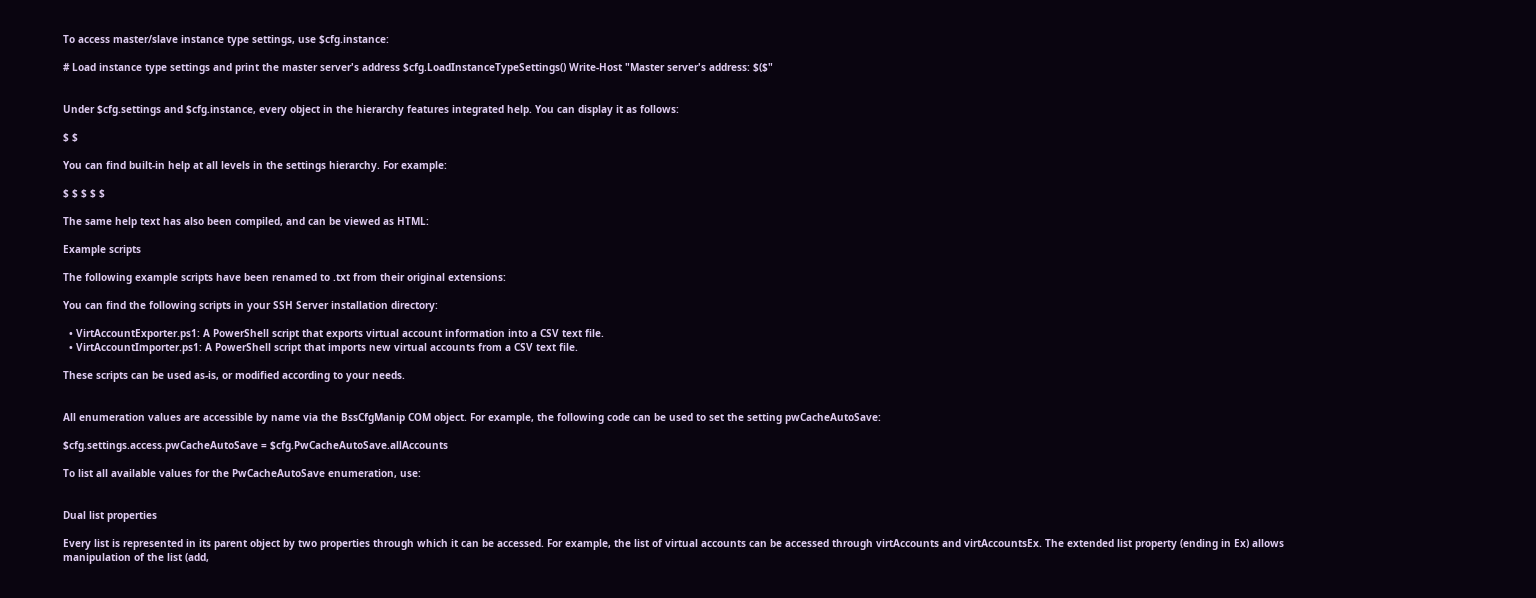To access master/slave instance type settings, use $cfg.instance:

# Load instance type settings and print the master server's address $cfg.LoadInstanceTypeSettings() Write-Host "Master server's address: $($"


Under $cfg.settings and $cfg.instance, every object in the hierarchy features integrated help. You can display it as follows:

$ $

You can find built-in help at all levels in the settings hierarchy. For example:

$ $ $ $ $

The same help text has also been compiled, and can be viewed as HTML:

Example scripts

The following example scripts have been renamed to .txt from their original extensions:

You can find the following scripts in your SSH Server installation directory:

  • VirtAccountExporter.ps1: A PowerShell script that exports virtual account information into a CSV text file.
  • VirtAccountImporter.ps1: A PowerShell script that imports new virtual accounts from a CSV text file.

These scripts can be used as-is, or modified according to your needs.


All enumeration values are accessible by name via the BssCfgManip COM object. For example, the following code can be used to set the setting pwCacheAutoSave:

$cfg.settings.access.pwCacheAutoSave = $cfg.PwCacheAutoSave.allAccounts

To list all available values for the PwCacheAutoSave enumeration, use:


Dual list properties

Every list is represented in its parent object by two properties through which it can be accessed. For example, the list of virtual accounts can be accessed through virtAccounts and virtAccountsEx. The extended list property (ending in Ex) allows manipulation of the list (add,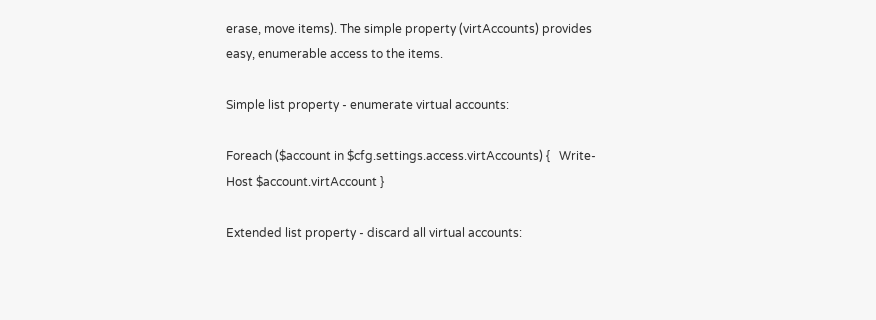erase, move items). The simple property (virtAccounts) provides easy, enumerable access to the items.

Simple list property - enumerate virtual accounts:

Foreach ($account in $cfg.settings.access.virtAccounts) {   Write-Host $account.virtAccount }

Extended list property - discard all virtual accounts: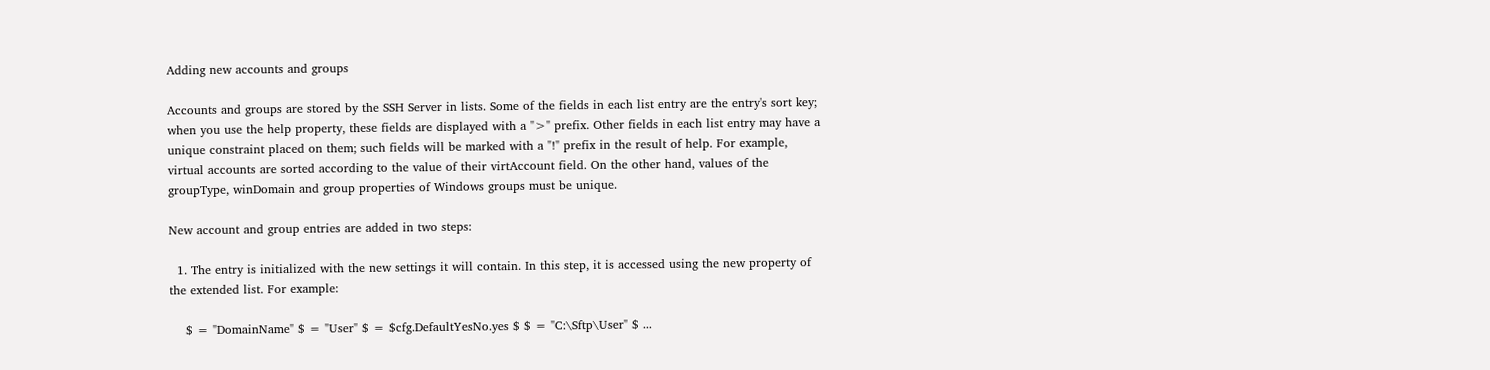Adding new accounts and groups

Accounts and groups are stored by the SSH Server in lists. Some of the fields in each list entry are the entry's sort key; when you use the help property, these fields are displayed with a ">" prefix. Other fields in each list entry may have a unique constraint placed on them; such fields will be marked with a "!" prefix in the result of help. For example, virtual accounts are sorted according to the value of their virtAccount field. On the other hand, values of the groupType, winDomain and group properties of Windows groups must be unique.

New account and group entries are added in two steps:

  1. The entry is initialized with the new settings it will contain. In this step, it is accessed using the new property of the extended list. For example:

    $ = "DomainName" $ = "User" $ = $cfg.DefaultYesNo.yes $ $ = "C:\Sftp\User" $ ...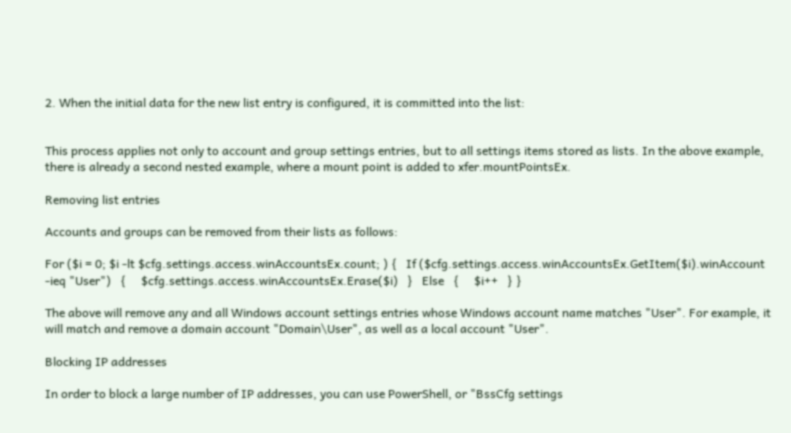2. When the initial data for the new list entry is configured, it is committed into the list:


This process applies not only to account and group settings entries, but to all settings items stored as lists. In the above example, there is already a second nested example, where a mount point is added to xfer.mountPointsEx.

Removing list entries

Accounts and groups can be removed from their lists as follows:

For ($i = 0; $i -lt $cfg.settings.access.winAccountsEx.count; ) {   If ($cfg.settings.access.winAccountsEx.GetItem($i).winAccount -ieq "User")   {     $cfg.settings.access.winAccountsEx.Erase($i)   }   Else   {     $i++   } }

The above will remove any and all Windows account settings entries whose Windows account name matches "User". For example, it will match and remove a domain account "Domain\User", as well as a local account "User".

Blocking IP addresses

In order to block a large number of IP addresses, you can use PowerShell, or "BssCfg settings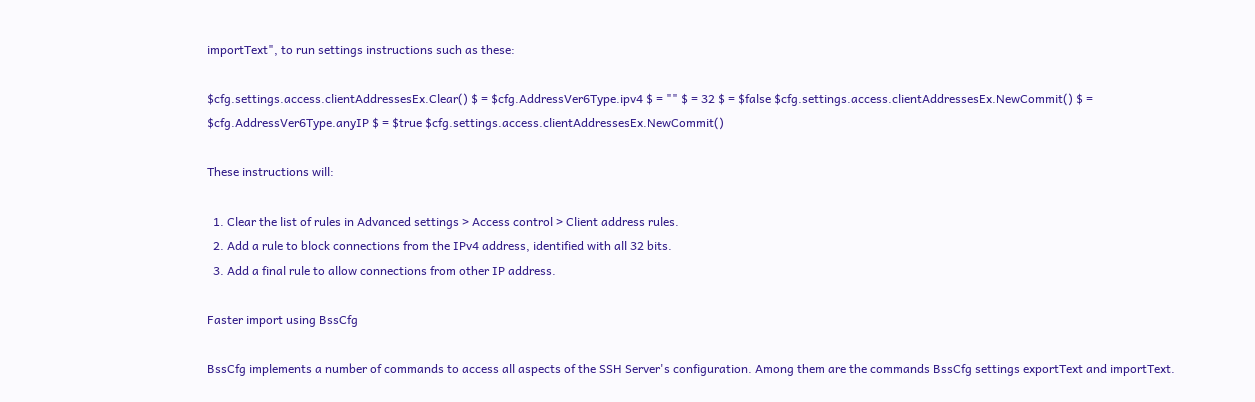importText", to run settings instructions such as these:

$cfg.settings.access.clientAddressesEx.Clear() $ = $cfg.AddressVer6Type.ipv4 $ = "" $ = 32 $ = $false $cfg.settings.access.clientAddressesEx.NewCommit() $ = $cfg.AddressVer6Type.anyIP $ = $true $cfg.settings.access.clientAddressesEx.NewCommit()

These instructions will:

  1. Clear the list of rules in Advanced settings > Access control > Client address rules.
  2. Add a rule to block connections from the IPv4 address, identified with all 32 bits.
  3. Add a final rule to allow connections from other IP address.

Faster import using BssCfg

BssCfg implements a number of commands to access all aspects of the SSH Server's configuration. Among them are the commands BssCfg settings exportText and importText.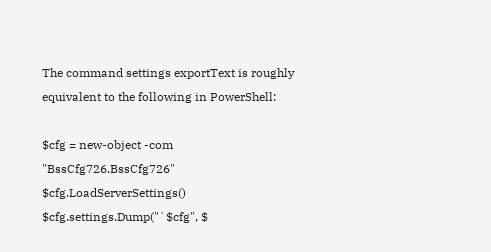The command settings exportText is roughly equivalent to the following in PowerShell:

$cfg = new-object -com "BssCfg726.BssCfg726" $cfg.LoadServerSettings() $cfg.settings.Dump("`$cfg", $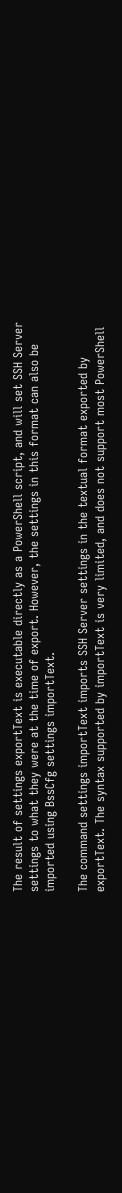The result of settings exportText is executable directly as a PowerShell script, and will set SSH Server settings to what they were at the time of export. However, the settings in this format can also be imported using BssCfg settings importText.

The command settings importText imports SSH Server settings in the textual format exported by exportText. The syntax supported by importText is very limited, and does not support most PowerShell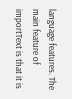language features. The main feature of importText is that it is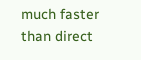much faster than direct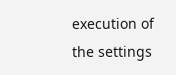execution of the settings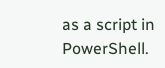as a script in PowerShell.